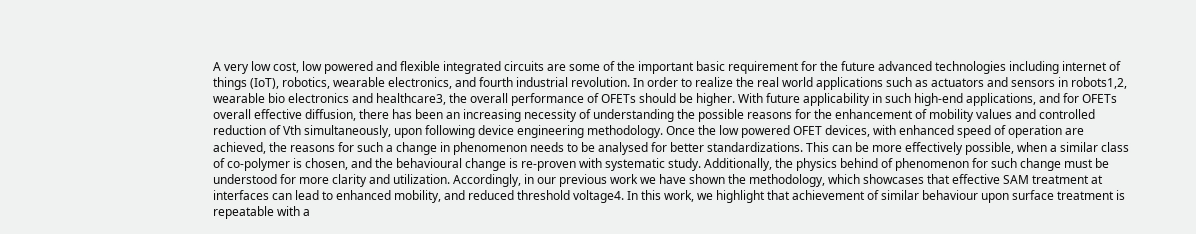A very low cost, low powered and flexible integrated circuits are some of the important basic requirement for the future advanced technologies including internet of things (IoT), robotics, wearable electronics, and fourth industrial revolution. In order to realize the real world applications such as actuators and sensors in robots1,2, wearable bio electronics and healthcare3, the overall performance of OFETs should be higher. With future applicability in such high-end applications, and for OFETs overall effective diffusion, there has been an increasing necessity of understanding the possible reasons for the enhancement of mobility values and controlled reduction of Vth simultaneously, upon following device engineering methodology. Once the low powered OFET devices, with enhanced speed of operation are achieved, the reasons for such a change in phenomenon needs to be analysed for better standardizations. This can be more effectively possible, when a similar class of co-polymer is chosen, and the behavioural change is re-proven with systematic study. Additionally, the physics behind of phenomenon for such change must be understood for more clarity and utilization. Accordingly, in our previous work we have shown the methodology, which showcases that effective SAM treatment at interfaces can lead to enhanced mobility, and reduced threshold voltage4. In this work, we highlight that achievement of similar behaviour upon surface treatment is repeatable with a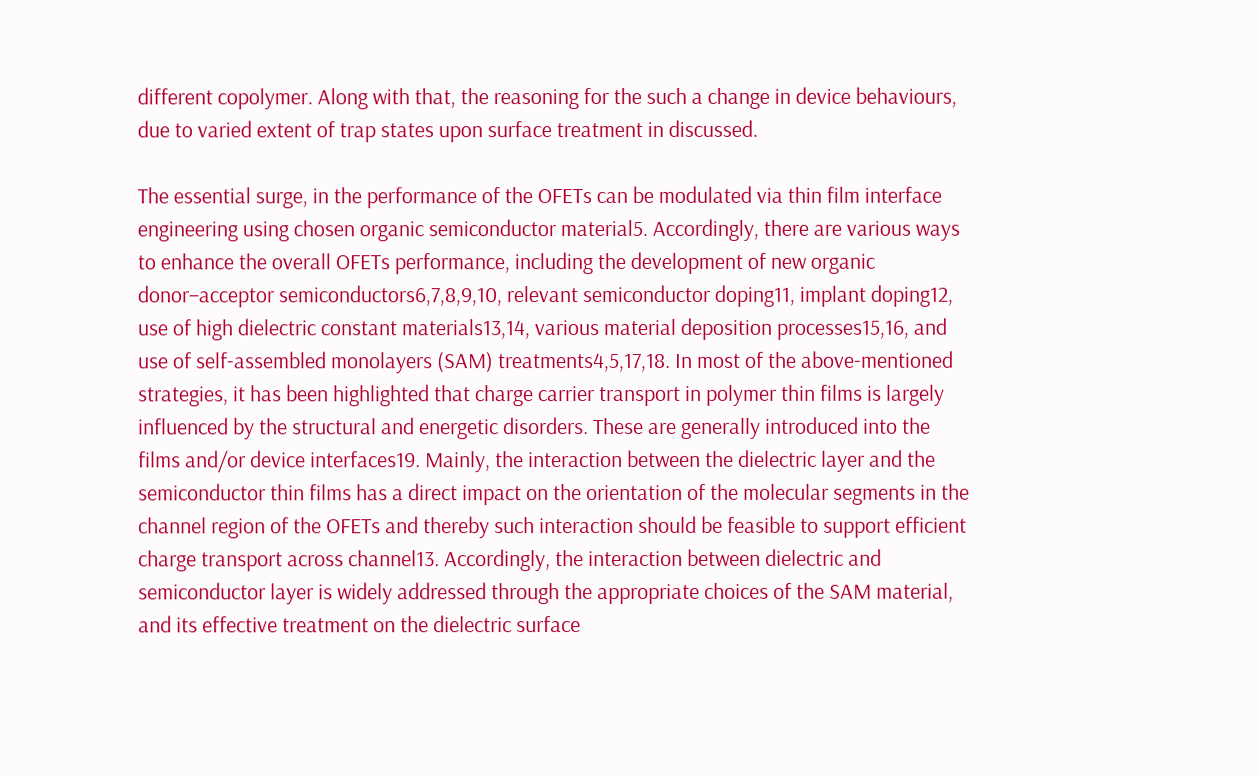different copolymer. Along with that, the reasoning for the such a change in device behaviours, due to varied extent of trap states upon surface treatment in discussed.

The essential surge, in the performance of the OFETs can be modulated via thin film interface engineering using chosen organic semiconductor material5. Accordingly, there are various ways to enhance the overall OFETs performance, including the development of new organic donor–acceptor semiconductors6,7,8,9,10, relevant semiconductor doping11, implant doping12, use of high dielectric constant materials13,14, various material deposition processes15,16, and use of self-assembled monolayers (SAM) treatments4,5,17,18. In most of the above-mentioned strategies, it has been highlighted that charge carrier transport in polymer thin films is largely influenced by the structural and energetic disorders. These are generally introduced into the films and/or device interfaces19. Mainly, the interaction between the dielectric layer and the semiconductor thin films has a direct impact on the orientation of the molecular segments in the channel region of the OFETs and thereby such interaction should be feasible to support efficient charge transport across channel13. Accordingly, the interaction between dielectric and semiconductor layer is widely addressed through the appropriate choices of the SAM material, and its effective treatment on the dielectric surface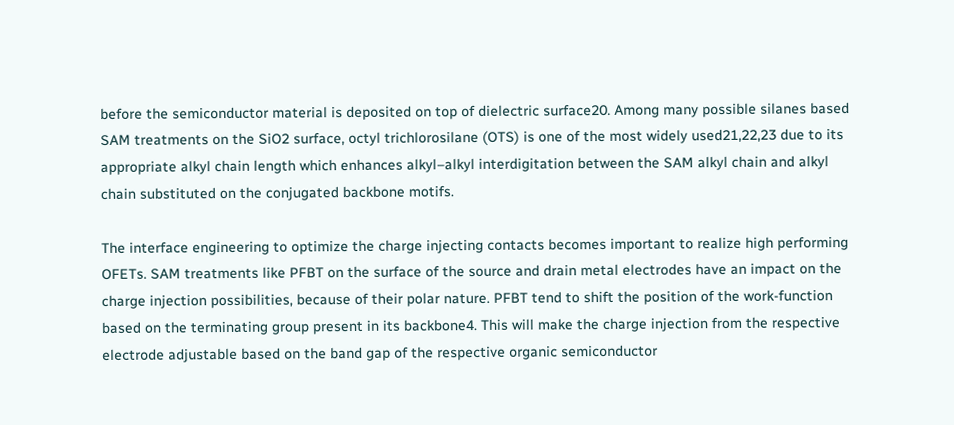before the semiconductor material is deposited on top of dielectric surface20. Among many possible silanes based SAM treatments on the SiO2 surface, octyl trichlorosilane (OTS) is one of the most widely used21,22,23 due to its appropriate alkyl chain length which enhances alkyl–alkyl interdigitation between the SAM alkyl chain and alkyl chain substituted on the conjugated backbone motifs.

The interface engineering to optimize the charge injecting contacts becomes important to realize high performing OFETs. SAM treatments like PFBT on the surface of the source and drain metal electrodes have an impact on the charge injection possibilities, because of their polar nature. PFBT tend to shift the position of the work-function based on the terminating group present in its backbone4. This will make the charge injection from the respective electrode adjustable based on the band gap of the respective organic semiconductor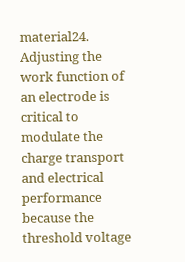material24. Adjusting the work function of an electrode is critical to modulate the charge transport and electrical performance because the threshold voltage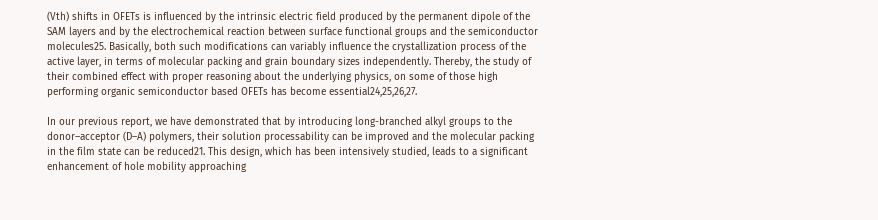(Vth) shifts in OFETs is influenced by the intrinsic electric field produced by the permanent dipole of the SAM layers and by the electrochemical reaction between surface functional groups and the semiconductor molecules25. Basically, both such modifications can variably influence the crystallization process of the active layer, in terms of molecular packing and grain boundary sizes independently. Thereby, the study of their combined effect with proper reasoning about the underlying physics, on some of those high performing organic semiconductor based OFETs has become essential24,25,26,27.

In our previous report, we have demonstrated that by introducing long-branched alkyl groups to the donor–acceptor (D–A) polymers, their solution processability can be improved and the molecular packing in the film state can be reduced21. This design, which has been intensively studied, leads to a significant enhancement of hole mobility approaching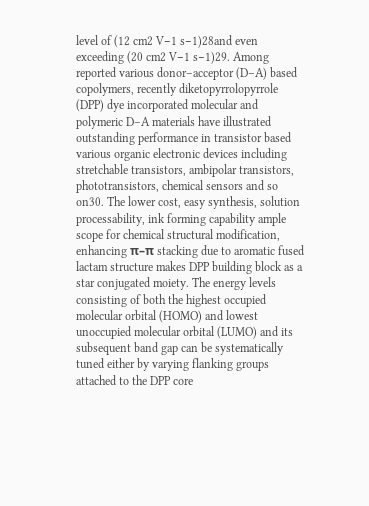level of (12 cm2 V−1 s−1)28and even exceeding (20 cm2 V−1 s−1)29. Among reported various donor–acceptor (D–A) based copolymers, recently diketopyrrolopyrrole (DPP) dye incorporated molecular and polymeric D–A materials have illustrated outstanding performance in transistor based various organic electronic devices including stretchable transistors, ambipolar transistors, phototransistors, chemical sensors and so on30. The lower cost, easy synthesis, solution processability, ink forming capability ample scope for chemical structural modification, enhancing π–π stacking due to aromatic fused lactam structure makes DPP building block as a star conjugated moiety. The energy levels consisting of both the highest occupied molecular orbital (HOMO) and lowest unoccupied molecular orbital (LUMO) and its subsequent band gap can be systematically tuned either by varying flanking groups attached to the DPP core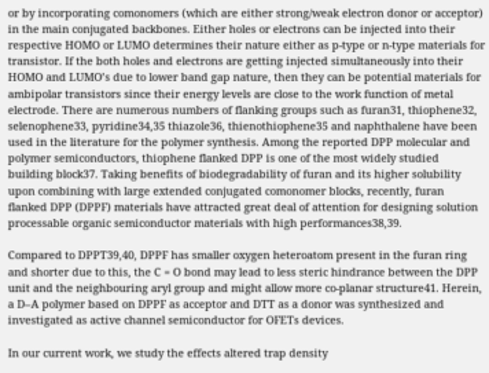or by incorporating comonomers (which are either strong/weak electron donor or acceptor) in the main conjugated backbones. Either holes or electrons can be injected into their respective HOMO or LUMO determines their nature either as p-type or n-type materials for transistor. If the both holes and electrons are getting injected simultaneously into their HOMO and LUMO’s due to lower band gap nature, then they can be potential materials for ambipolar transistors since their energy levels are close to the work function of metal electrode. There are numerous numbers of flanking groups such as furan31, thiophene32, selenophene33, pyridine34,35 thiazole36, thienothiophene35 and naphthalene have been used in the literature for the polymer synthesis. Among the reported DPP molecular and polymer semiconductors, thiophene flanked DPP is one of the most widely studied building block37. Taking benefits of biodegradability of furan and its higher solubility upon combining with large extended conjugated comonomer blocks, recently, furan flanked DPP (DPPF) materials have attracted great deal of attention for designing solution processable organic semiconductor materials with high performances38,39.

Compared to DPPT39,40, DPPF has smaller oxygen heteroatom present in the furan ring and shorter due to this, the C = O bond may lead to less steric hindrance between the DPP unit and the neighbouring aryl group and might allow more co-planar structure41. Herein, a D–A polymer based on DPPF as acceptor and DTT as a donor was synthesized and investigated as active channel semiconductor for OFETs devices.

In our current work, we study the effects altered trap density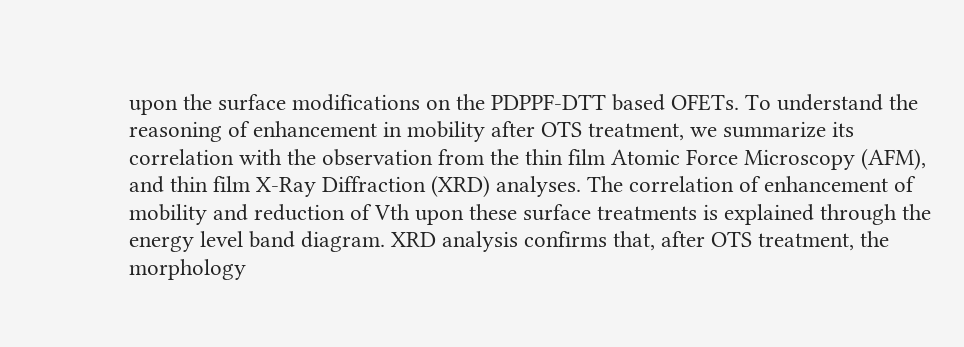upon the surface modifications on the PDPPF-DTT based OFETs. To understand the reasoning of enhancement in mobility after OTS treatment, we summarize its correlation with the observation from the thin film Atomic Force Microscopy (AFM), and thin film X-Ray Diffraction (XRD) analyses. The correlation of enhancement of mobility and reduction of Vth upon these surface treatments is explained through the energy level band diagram. XRD analysis confirms that, after OTS treatment, the morphology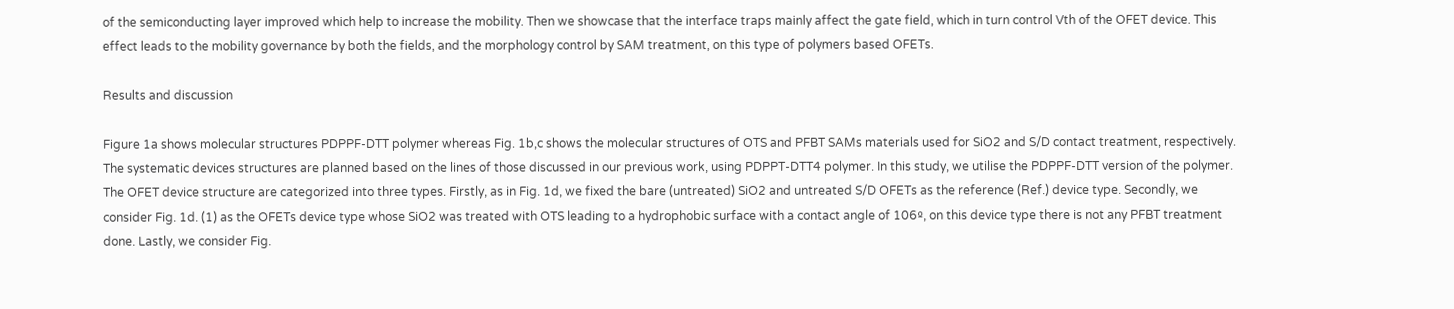of the semiconducting layer improved which help to increase the mobility. Then we showcase that the interface traps mainly affect the gate field, which in turn control Vth of the OFET device. This effect leads to the mobility governance by both the fields, and the morphology control by SAM treatment, on this type of polymers based OFETs.

Results and discussion

Figure 1a shows molecular structures PDPPF-DTT polymer whereas Fig. 1b,c shows the molecular structures of OTS and PFBT SAMs materials used for SiO2 and S/D contact treatment, respectively. The systematic devices structures are planned based on the lines of those discussed in our previous work, using PDPPT-DTT4 polymer. In this study, we utilise the PDPPF-DTT version of the polymer. The OFET device structure are categorized into three types. Firstly, as in Fig. 1d, we fixed the bare (untreated) SiO2 and untreated S/D OFETs as the reference (Ref.) device type. Secondly, we consider Fig. 1d. (1) as the OFETs device type whose SiO2 was treated with OTS leading to a hydrophobic surface with a contact angle of 106º, on this device type there is not any PFBT treatment done. Lastly, we consider Fig.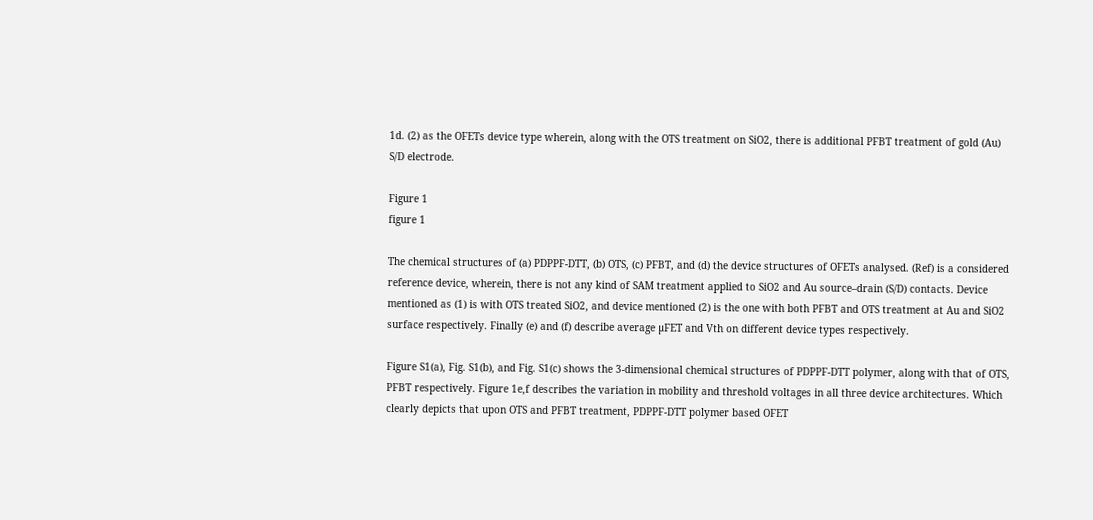1d. (2) as the OFETs device type wherein, along with the OTS treatment on SiO2, there is additional PFBT treatment of gold (Au) S/D electrode.

Figure 1
figure 1

The chemical structures of (a) PDPPF-DTT, (b) OTS, (c) PFBT, and (d) the device structures of OFETs analysed. (Ref) is a considered reference device, wherein, there is not any kind of SAM treatment applied to SiO2 and Au source–drain (S/D) contacts. Device mentioned as (1) is with OTS treated SiO2, and device mentioned (2) is the one with both PFBT and OTS treatment at Au and SiO2 surface respectively. Finally (e) and (f) describe average µFET and Vth on different device types respectively.

Figure S1(a), Fig. S1(b), and Fig. S1(c) shows the 3-dimensional chemical structures of PDPPF-DTT polymer, along with that of OTS, PFBT respectively. Figure 1e,f describes the variation in mobility and threshold voltages in all three device architectures. Which clearly depicts that upon OTS and PFBT treatment, PDPPF-DTT polymer based OFET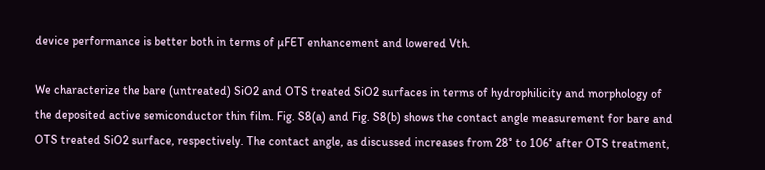device performance is better both in terms of µFET enhancement and lowered Vth.

We characterize the bare (untreated) SiO2 and OTS treated SiO2 surfaces in terms of hydrophilicity and morphology of the deposited active semiconductor thin film. Fig. S8(a) and Fig. S8(b) shows the contact angle measurement for bare and OTS treated SiO2 surface, respectively. The contact angle, as discussed increases from 28° to 106° after OTS treatment,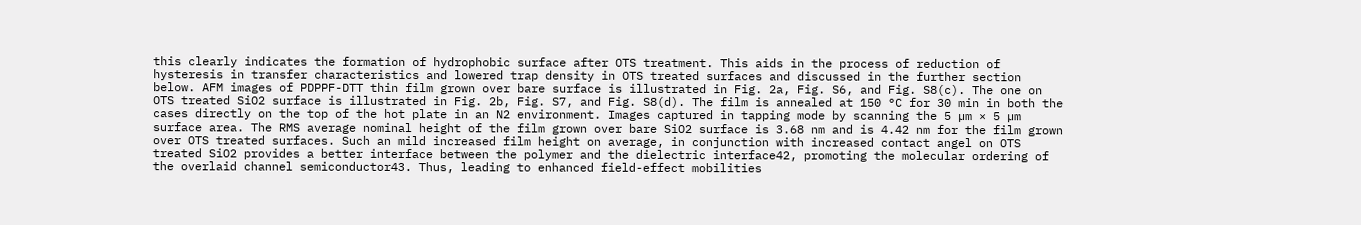this clearly indicates the formation of hydrophobic surface after OTS treatment. This aids in the process of reduction of hysteresis in transfer characteristics and lowered trap density in OTS treated surfaces and discussed in the further section below. AFM images of PDPPF-DTT thin film grown over bare surface is illustrated in Fig. 2a, Fig. S6, and Fig. S8(c). The one on OTS treated SiO2 surface is illustrated in Fig. 2b, Fig. S7, and Fig. S8(d). The film is annealed at 150 °C for 30 min in both the cases directly on the top of the hot plate in an N2 environment. Images captured in tapping mode by scanning the 5 µm × 5 µm surface area. The RMS average nominal height of the film grown over bare SiO2 surface is 3.68 nm and is 4.42 nm for the film grown over OTS treated surfaces. Such an mild increased film height on average, in conjunction with increased contact angel on OTS treated SiO2 provides a better interface between the polymer and the dielectric interface42, promoting the molecular ordering of the overlaid channel semiconductor43. Thus, leading to enhanced field-effect mobilities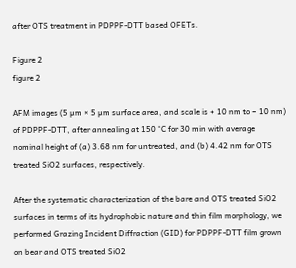after OTS treatment in PDPPF-DTT based OFETs.

Figure 2
figure 2

AFM images (5 µm × 5 µm surface area, and scale is + 10 nm to − 10 nm) of PDPPF-DTT, after annealing at 150 °C for 30 min with average nominal height of (a) 3.68 nm for untreated, and (b) 4.42 nm for OTS treated SiO2 surfaces, respectively.

After the systematic characterization of the bare and OTS treated SiO2 surfaces in terms of its hydrophobic nature and thin film morphology, we performed Grazing Incident Diffraction (GID) for PDPPF-DTT film grown on bear and OTS treated SiO2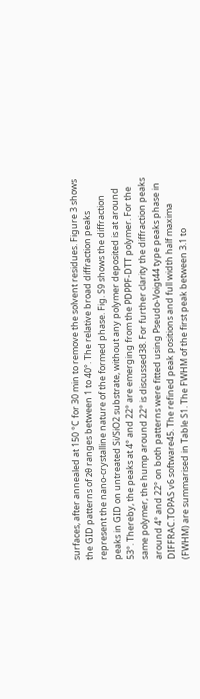surfaces, after annealed at 150 °C for 30 min to remove the solvent residues. Figure 3 shows the GID patterns of 2θ ranges between 1 to 40°. The relative broad diffraction peaks represent the nano-crystalline nature of the formed phase. Fig. S9 shows the diffraction peaks in GID on untreated Si/SiO2 substrate, without any polymer deposited is at around 53°. Thereby, the peaks at 4° and 22° are emerging from the PDPPF-DTT polymer. For the same polymer, the hump around 22° is discussed38. For further clarity the diffraction peaks around 4° and 22° on both patterns were fitted using Pseudo-Voigt44 type peaks phase in DIFFRAC.TOPAS v6 software45. The refined peak positions and full width half maxima (FWHM) are summarised in Table S1. The FWHM of the first peak between 3.1 to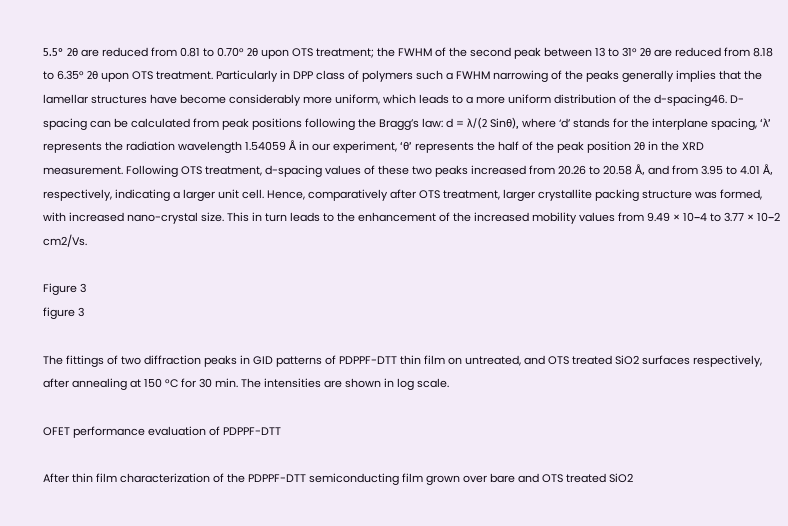5.5° 2θ are reduced from 0.81 to 0.70° 2θ upon OTS treatment; the FWHM of the second peak between 13 to 31° 2θ are reduced from 8.18 to 6.35° 2θ upon OTS treatment. Particularly in DPP class of polymers such a FWHM narrowing of the peaks generally implies that the lamellar structures have become considerably more uniform, which leads to a more uniform distribution of the d-spacing46. D-spacing can be calculated from peak positions following the Bragg’s law: d = λ/(2 Sinθ), where ‘d’ stands for the interplane spacing, ‘λ’ represents the radiation wavelength 1.54059 Å in our experiment, ‘θ’ represents the half of the peak position 2θ in the XRD measurement. Following OTS treatment, d-spacing values of these two peaks increased from 20.26 to 20.58 Å, and from 3.95 to 4.01 Å, respectively, indicating a larger unit cell. Hence, comparatively after OTS treatment, larger crystallite packing structure was formed, with increased nano-crystal size. This in turn leads to the enhancement of the increased mobility values from 9.49 × 10−4 to 3.77 × 10−2 cm2/Vs.

Figure 3
figure 3

The fittings of two diffraction peaks in GID patterns of PDPPF-DTT thin film on untreated, and OTS treated SiO2 surfaces respectively, after annealing at 150 °C for 30 min. The intensities are shown in log scale.

OFET performance evaluation of PDPPF-DTT

After thin film characterization of the PDPPF-DTT semiconducting film grown over bare and OTS treated SiO2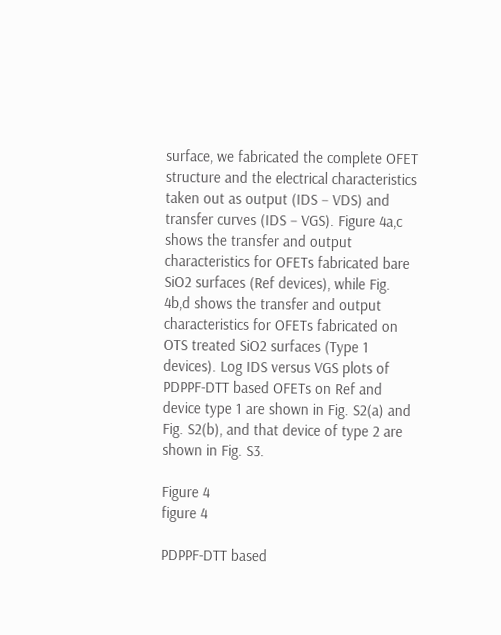surface, we fabricated the complete OFET structure and the electrical characteristics taken out as output (IDS − VDS) and transfer curves (IDS − VGS). Figure 4a,c shows the transfer and output characteristics for OFETs fabricated bare SiO2 surfaces (Ref devices), while Fig. 4b,d shows the transfer and output characteristics for OFETs fabricated on OTS treated SiO2 surfaces (Type 1 devices). Log IDS versus VGS plots of PDPPF-DTT based OFETs on Ref and device type 1 are shown in Fig. S2(a) and Fig. S2(b), and that device of type 2 are shown in Fig. S3.

Figure 4
figure 4

PDPPF-DTT based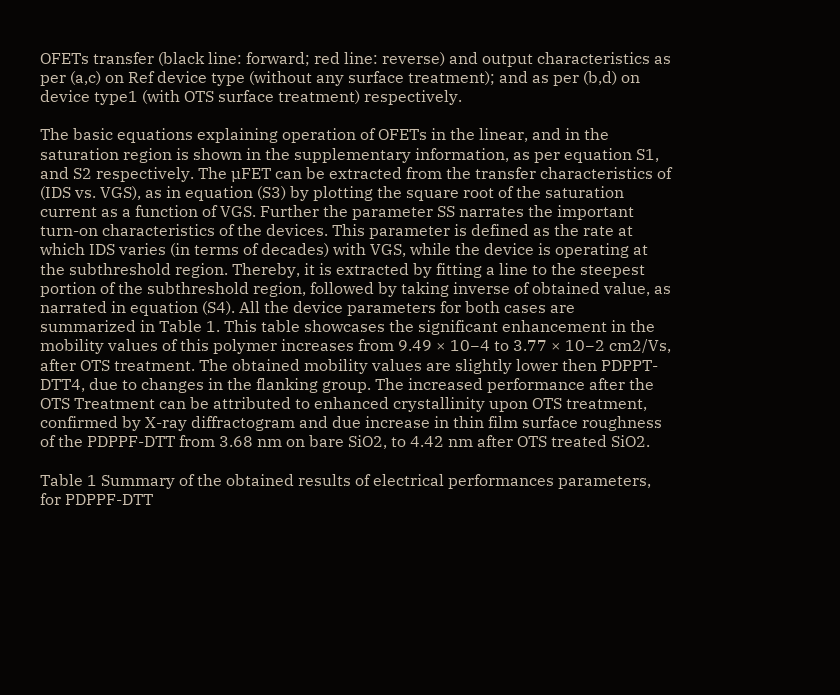OFETs transfer (black line: forward; red line: reverse) and output characteristics as per (a,c) on Ref device type (without any surface treatment); and as per (b,d) on device type1 (with OTS surface treatment) respectively.

The basic equations explaining operation of OFETs in the linear, and in the saturation region is shown in the supplementary information, as per equation S1, and S2 respectively. The µFET can be extracted from the transfer characteristics of (IDS vs. VGS), as in equation (S3) by plotting the square root of the saturation current as a function of VGS. Further the parameter SS narrates the important turn-on characteristics of the devices. This parameter is defined as the rate at which IDS varies (in terms of decades) with VGS, while the device is operating at the subthreshold region. Thereby, it is extracted by fitting a line to the steepest portion of the subthreshold region, followed by taking inverse of obtained value, as narrated in equation (S4). All the device parameters for both cases are summarized in Table 1. This table showcases the significant enhancement in the mobility values of this polymer increases from 9.49 × 10−4 to 3.77 × 10−2 cm2/Vs, after OTS treatment. The obtained mobility values are slightly lower then PDPPT-DTT4, due to changes in the flanking group. The increased performance after the OTS Treatment can be attributed to enhanced crystallinity upon OTS treatment, confirmed by X-ray diffractogram and due increase in thin film surface roughness of the PDPPF-DTT from 3.68 nm on bare SiO2, to 4.42 nm after OTS treated SiO2.

Table 1 Summary of the obtained results of electrical performances parameters, for PDPPF-DTT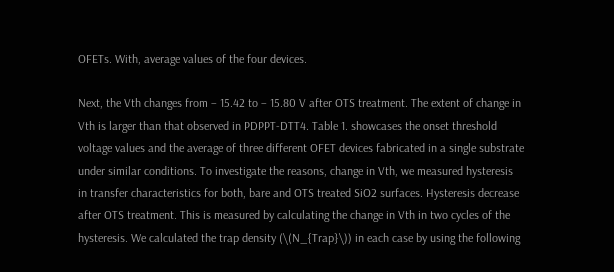OFETs. With, average values of the four devices.

Next, the Vth changes from − 15.42 to − 15.80 V after OTS treatment. The extent of change in Vth is larger than that observed in PDPPT-DTT4. Table 1. showcases the onset threshold voltage values and the average of three different OFET devices fabricated in a single substrate under similar conditions. To investigate the reasons, change in Vth, we measured hysteresis in transfer characteristics for both, bare and OTS treated SiO2 surfaces. Hysteresis decrease after OTS treatment. This is measured by calculating the change in Vth in two cycles of the hysteresis. We calculated the trap density (\(N_{Trap}\)) in each case by using the following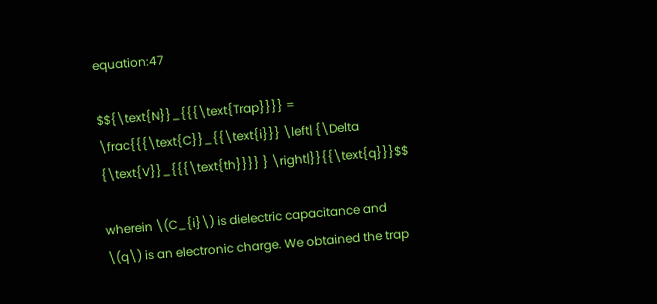equation:47

$${\text{N}}_{{{\text{Trap}}}} = \frac{{{\text{C}}_{{\text{i}}} \left| {\Delta {\text{V}}_{{{\text{th}}}} } \right|}}{{\text{q}}}$$

wherein \(C_{i}\) is dielectric capacitance and \(q\) is an electronic charge. We obtained the trap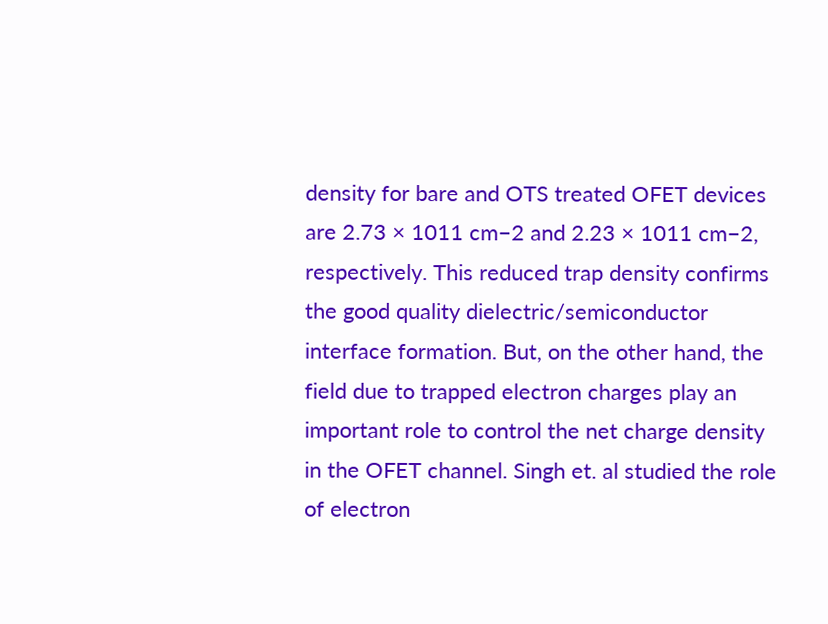density for bare and OTS treated OFET devices are 2.73 × 1011 cm−2 and 2.23 × 1011 cm−2, respectively. This reduced trap density confirms the good quality dielectric/semiconductor interface formation. But, on the other hand, the field due to trapped electron charges play an important role to control the net charge density in the OFET channel. Singh et. al studied the role of electron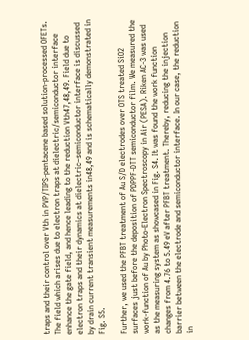traps and their control over Vth in PVP/TIPS-pentacene based solution-processed OFETs. The field which arises due to electron traps at dielectric/semiconductor interface enhance the gate field, and hence leading to the reduction Vth47,48,49. Field due to electron traps and their dynamics at dielectric–semiconductor interface is discussed by drain current transient measurements in48,49 and is schematically demonstrated in Fig. S5.

Further, we used the PFBT treatment of Au S/D electrodes over OTS treated SiO2 surfaces just before the deposition of PDPPF-DTT semiconductor film. We measured the work-function of Au by Photo-Electron Spectroscopy in Air (PESA). Riken AC-3 was used as the measuring system as showcased in Fig. S4. It was found the work function changes from 4.76 to 5.49 eV after PFBT treatment. Thereby, reducing the injection barrier between the electrode and semiconductor interface. In our case, the reduction in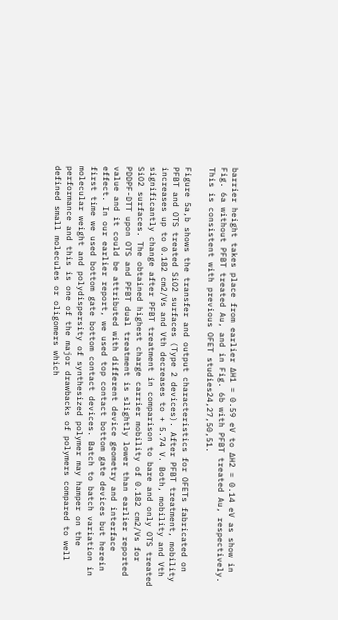barrier height takes place from earlier ∆H1 = 0.59 eV to ∆H2 = 0.14 eV as show in Fig. 6a without PFBT treated Au, and in Fig. 6b with PFBT treated Au, respectively. This is consistent with previous OFET studies24,27,50,51.

Figure 5a,b shows the transfer and output characteristics for OFETs fabricated on PFBT and OTS treated SiO2 surfaces (Type 2 devices). After PFBT treatment, mobility increases up to 0.182 cm2/Vs and Vth decreases to + 5.74 V. Both, mobility and Vth significantly change after PFBT treatment in comparison to bare and only OTS treated SiO2 surfaces. The obtained highest charge carrier mobility of 0.182 cm2/Vs for PDDPF-DTT upon OTS and PFBT dual treatment is slightly lower than earlier reported value and it could be attributed with different device geometry and interface effect. In our earlier report, we used top contact bottom gate devices but herein first time we used bottom gate bottom contact devices. Batch to batch variation in molecular weight and polydispersity of synthesized polymer may hamper on the performance and this is one of the major drawbacks of polymers compared to well defined small molecules or oligomers which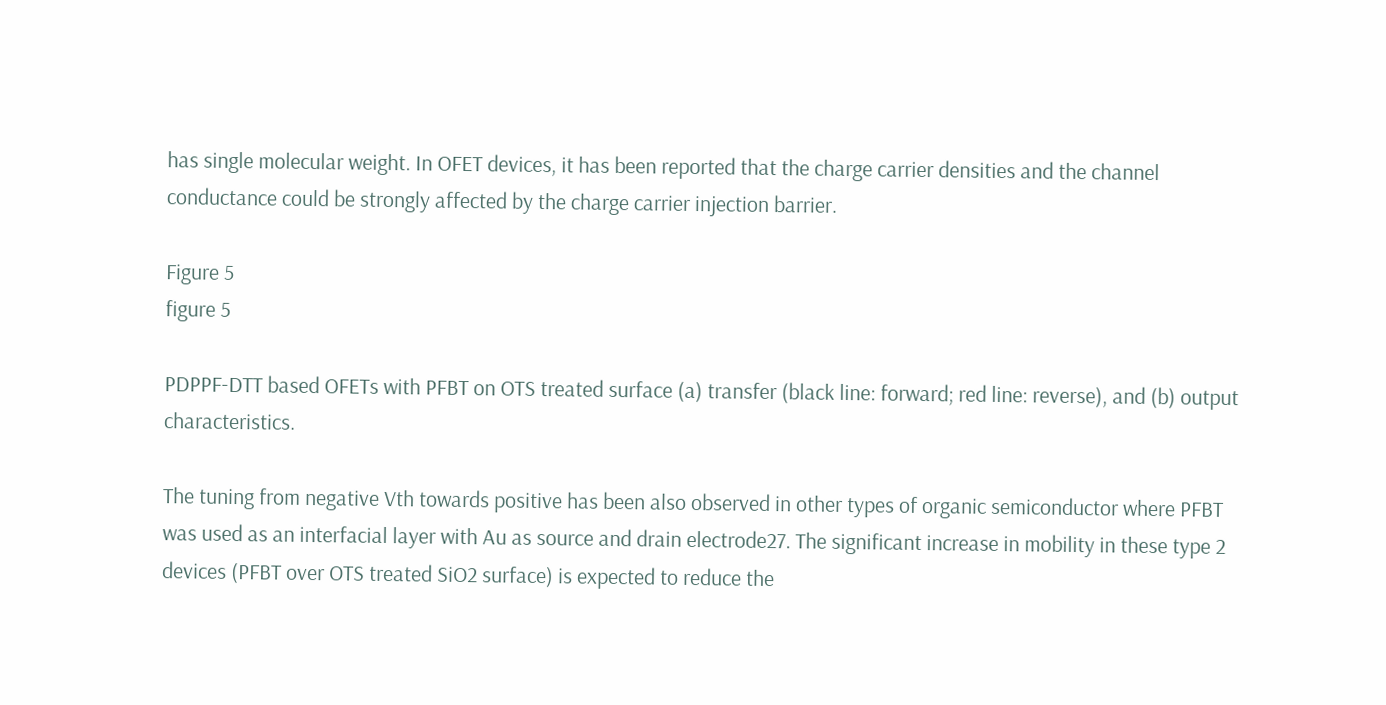has single molecular weight. In OFET devices, it has been reported that the charge carrier densities and the channel conductance could be strongly affected by the charge carrier injection barrier.

Figure 5
figure 5

PDPPF-DTT based OFETs with PFBT on OTS treated surface (a) transfer (black line: forward; red line: reverse), and (b) output characteristics.

The tuning from negative Vth towards positive has been also observed in other types of organic semiconductor where PFBT was used as an interfacial layer with Au as source and drain electrode27. The significant increase in mobility in these type 2 devices (PFBT over OTS treated SiO2 surface) is expected to reduce the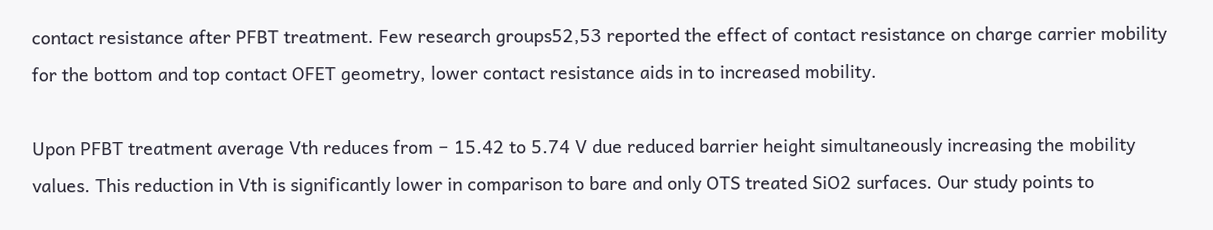contact resistance after PFBT treatment. Few research groups52,53 reported the effect of contact resistance on charge carrier mobility for the bottom and top contact OFET geometry, lower contact resistance aids in to increased mobility.

Upon PFBT treatment average Vth reduces from − 15.42 to 5.74 V due reduced barrier height simultaneously increasing the mobility values. This reduction in Vth is significantly lower in comparison to bare and only OTS treated SiO2 surfaces. Our study points to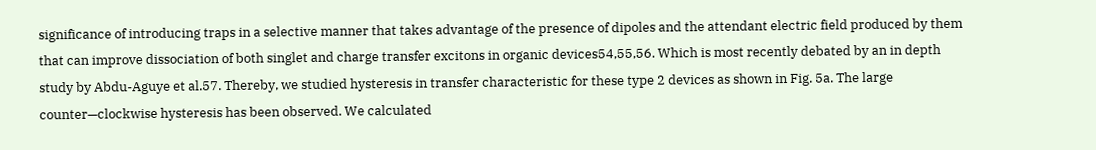significance of introducing traps in a selective manner that takes advantage of the presence of dipoles and the attendant electric field produced by them that can improve dissociation of both singlet and charge transfer excitons in organic devices54,55,56. Which is most recently debated by an in depth study by Abdu-Aguye et al.57. Thereby, we studied hysteresis in transfer characteristic for these type 2 devices as shown in Fig. 5a. The large counter—clockwise hysteresis has been observed. We calculated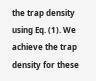the trap density using Eq. (1). We achieve the trap density for these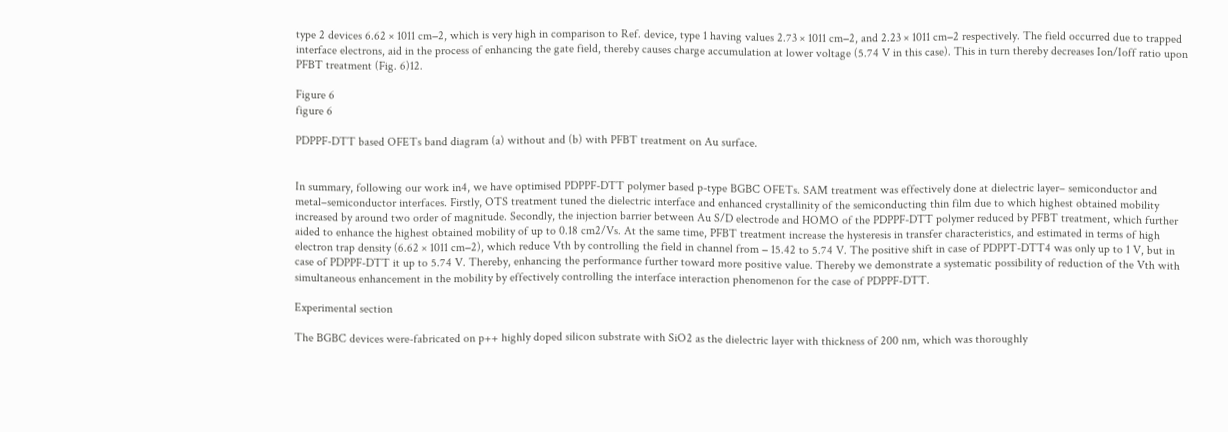type 2 devices 6.62 × 1011 cm−2, which is very high in comparison to Ref. device, type 1 having values 2.73 × 1011 cm−2, and 2.23 × 1011 cm−2 respectively. The field occurred due to trapped interface electrons, aid in the process of enhancing the gate field, thereby causes charge accumulation at lower voltage (5.74 V in this case). This in turn thereby decreases Ion/Ioff ratio upon PFBT treatment (Fig. 6)12.

Figure 6
figure 6

PDPPF-DTT based OFETs band diagram (a) without and (b) with PFBT treatment on Au surface.


In summary, following our work in4, we have optimised PDPPF-DTT polymer based p-type BGBC OFETs. SAM treatment was effectively done at dielectric layer– semiconductor and metal–semiconductor interfaces. Firstly, OTS treatment tuned the dielectric interface and enhanced crystallinity of the semiconducting thin film due to which highest obtained mobility increased by around two order of magnitude. Secondly, the injection barrier between Au S/D electrode and HOMO of the PDPPF-DTT polymer reduced by PFBT treatment, which further aided to enhance the highest obtained mobility of up to 0.18 cm2/Vs. At the same time, PFBT treatment increase the hysteresis in transfer characteristics, and estimated in terms of high electron trap density (6.62 × 1011 cm−2), which reduce Vth by controlling the field in channel from − 15.42 to 5.74 V. The positive shift in case of PDPPT-DTT4 was only up to 1 V, but in case of PDPPF-DTT it up to 5.74 V. Thereby, enhancing the performance further toward more positive value. Thereby we demonstrate a systematic possibility of reduction of the Vth with simultaneous enhancement in the mobility by effectively controlling the interface interaction phenomenon for the case of PDPPF-DTT.

Experimental section

The BGBC devices were-fabricated on p++ highly doped silicon substrate with SiO2 as the dielectric layer with thickness of 200 nm, which was thoroughly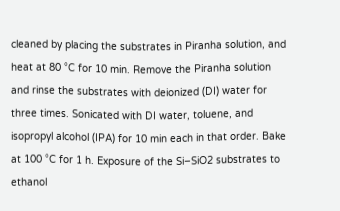cleaned by placing the substrates in Piranha solution, and heat at 80 °C for 10 min. Remove the Piranha solution and rinse the substrates with deionized (DI) water for three times. Sonicated with DI water, toluene, and isopropyl alcohol (IPA) for 10 min each in that order. Bake at 100 °C for 1 h. Exposure of the Si–SiO2 substrates to ethanol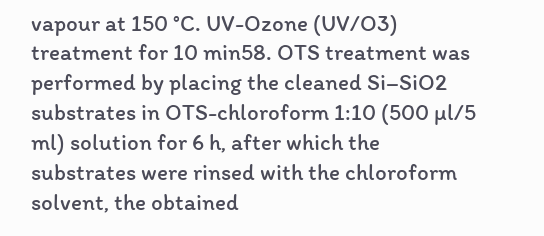vapour at 150 °C. UV-Ozone (UV/O3) treatment for 10 min58. OTS treatment was performed by placing the cleaned Si–SiO2 substrates in OTS-chloroform 1:10 (500 µl/5 ml) solution for 6 h, after which the substrates were rinsed with the chloroform solvent, the obtained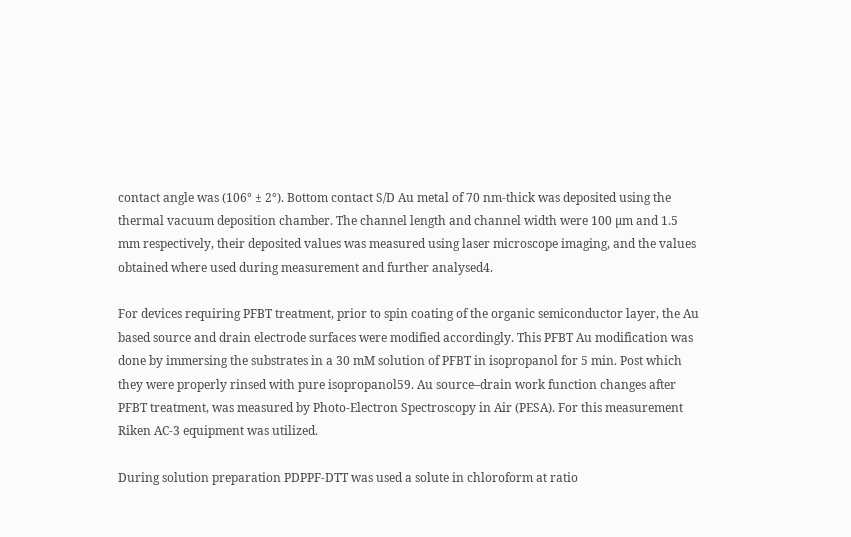contact angle was (106° ± 2°). Bottom contact S/D Au metal of 70 nm-thick was deposited using the thermal vacuum deposition chamber. The channel length and channel width were 100 µm and 1.5 mm respectively, their deposited values was measured using laser microscope imaging, and the values obtained where used during measurement and further analysed4.

For devices requiring PFBT treatment, prior to spin coating of the organic semiconductor layer, the Au based source and drain electrode surfaces were modified accordingly. This PFBT Au modification was done by immersing the substrates in a 30 mM solution of PFBT in isopropanol for 5 min. Post which they were properly rinsed with pure isopropanol59. Au source–drain work function changes after PFBT treatment, was measured by Photo-Electron Spectroscopy in Air (PESA). For this measurement Riken AC-3 equipment was utilized.

During solution preparation PDPPF-DTT was used a solute in chloroform at ratio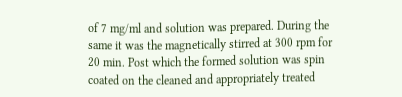of 7 mg/ml and solution was prepared. During the same it was the magnetically stirred at 300 rpm for 20 min. Post which the formed solution was spin coated on the cleaned and appropriately treated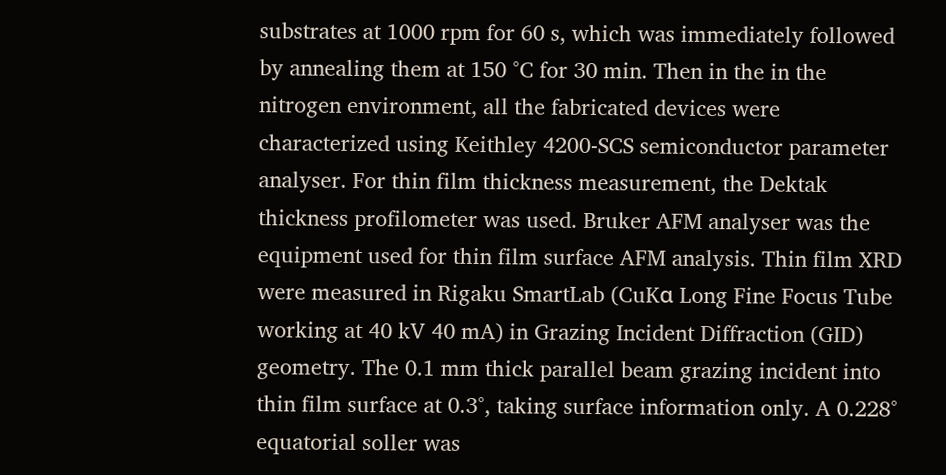substrates at 1000 rpm for 60 s, which was immediately followed by annealing them at 150 °C for 30 min. Then in the in the nitrogen environment, all the fabricated devices were characterized using Keithley 4200-SCS semiconductor parameter analyser. For thin film thickness measurement, the Dektak thickness profilometer was used. Bruker AFM analyser was the equipment used for thin film surface AFM analysis. Thin film XRD were measured in Rigaku SmartLab (CuKα Long Fine Focus Tube working at 40 kV 40 mA) in Grazing Incident Diffraction (GID) geometry. The 0.1 mm thick parallel beam grazing incident into thin film surface at 0.3°, taking surface information only. A 0.228° equatorial soller was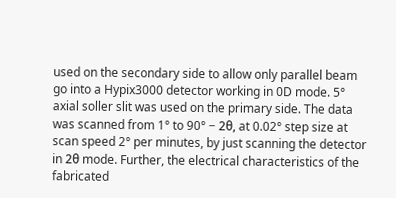used on the secondary side to allow only parallel beam go into a Hypix3000 detector working in 0D mode. 5° axial soller slit was used on the primary side. The data was scanned from 1° to 90° − 2θ, at 0.02° step size at scan speed 2° per minutes, by just scanning the detector in 2θ mode. Further, the electrical characteristics of the fabricated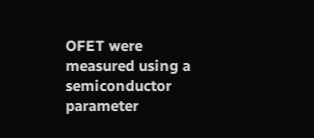OFET were measured using a semiconductor parameter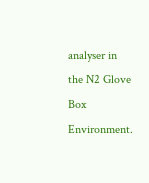analyser in the N2 Glove Box Environment.